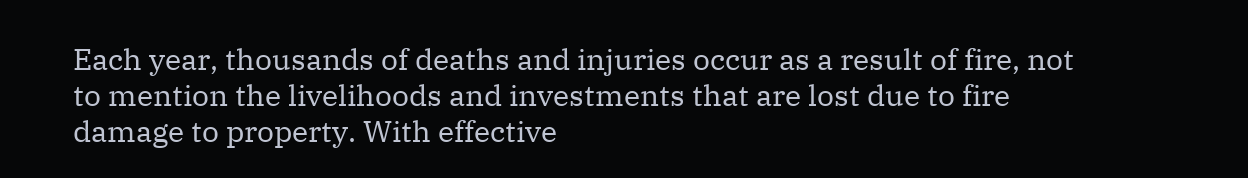Each year, thousands of deaths and injuries occur as a result of fire, not to mention the livelihoods and investments that are lost due to fire damage to property. With effective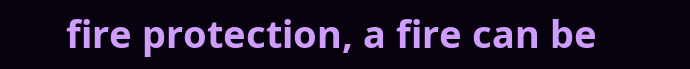fire protection, a fire can be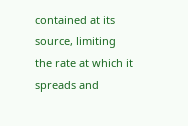contained at its source, limiting the rate at which it spreads and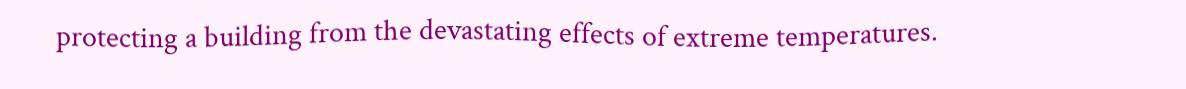protecting a building from the devastating effects of extreme temperatures.